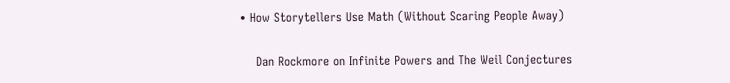• How Storytellers Use Math (Without Scaring People Away)

    Dan Rockmore on Infinite Powers and The Weil Conjectures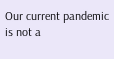Our current pandemic is not a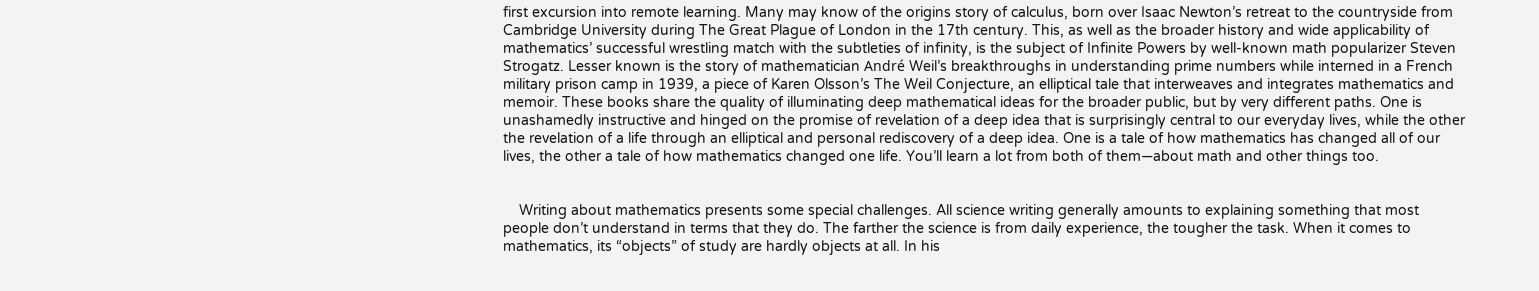first excursion into remote learning. Many may know of the origins story of calculus, born over Isaac Newton’s retreat to the countryside from Cambridge University during The Great Plague of London in the 17th century. This, as well as the broader history and wide applicability of mathematics’ successful wrestling match with the subtleties of infinity, is the subject of Infinite Powers by well-known math popularizer Steven Strogatz. Lesser known is the story of mathematician André Weil’s breakthroughs in understanding prime numbers while interned in a French military prison camp in 1939, a piece of Karen Olsson’s The Weil Conjecture, an elliptical tale that interweaves and integrates mathematics and memoir. These books share the quality of illuminating deep mathematical ideas for the broader public, but by very different paths. One is  unashamedly instructive and hinged on the promise of revelation of a deep idea that is surprisingly central to our everyday lives, while the other the revelation of a life through an elliptical and personal rediscovery of a deep idea. One is a tale of how mathematics has changed all of our lives, the other a tale of how mathematics changed one life. You’ll learn a lot from both of them—about math and other things too.


    Writing about mathematics presents some special challenges. All science writing generally amounts to explaining something that most people don’t understand in terms that they do. The farther the science is from daily experience, the tougher the task. When it comes to mathematics, its “objects” of study are hardly objects at all. In his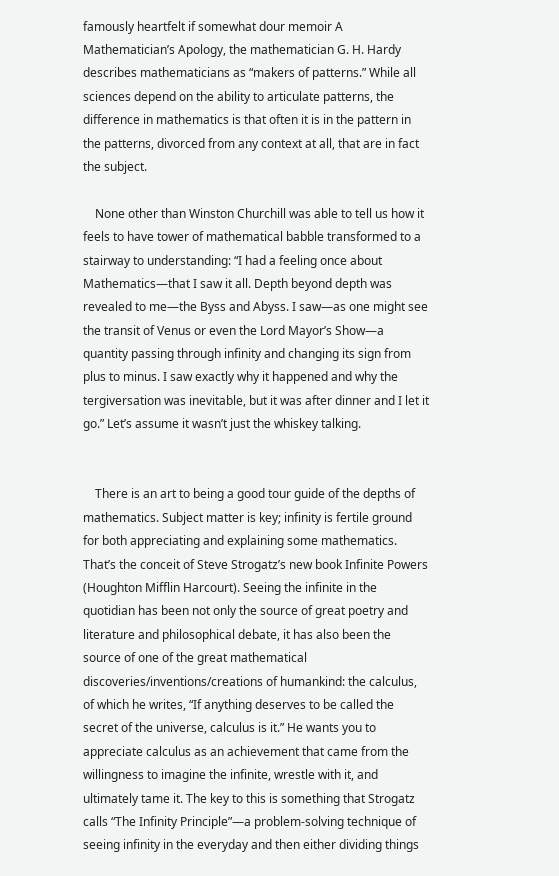famously heartfelt if somewhat dour memoir A Mathematician’s Apology, the mathematician G. H. Hardy describes mathematicians as “makers of patterns.” While all sciences depend on the ability to articulate patterns, the difference in mathematics is that often it is in the pattern in the patterns, divorced from any context at all, that are in fact the subject.

    None other than Winston Churchill was able to tell us how it feels to have tower of mathematical babble transformed to a stairway to understanding: “I had a feeling once about Mathematics—that I saw it all. Depth beyond depth was revealed to me—the Byss and Abyss. I saw—as one might see the transit of Venus or even the Lord Mayor’s Show—a quantity passing through infinity and changing its sign from plus to minus. I saw exactly why it happened and why the tergiversation was inevitable, but it was after dinner and I let it go.” Let’s assume it wasn’t just the whiskey talking.


    There is an art to being a good tour guide of the depths of mathematics. Subject matter is key; infinity is fertile ground for both appreciating and explaining some mathematics. That’s the conceit of Steve Strogatz’s new book Infinite Powers (Houghton Mifflin Harcourt). Seeing the infinite in the quotidian has been not only the source of great poetry and literature and philosophical debate, it has also been the source of one of the great mathematical discoveries/inventions/creations of humankind: the calculus, of which he writes, “If anything deserves to be called the secret of the universe, calculus is it.” He wants you to appreciate calculus as an achievement that came from the willingness to imagine the infinite, wrestle with it, and ultimately tame it. The key to this is something that Strogatz calls “The Infinity Principle”—a problem-solving technique of seeing infinity in the everyday and then either dividing things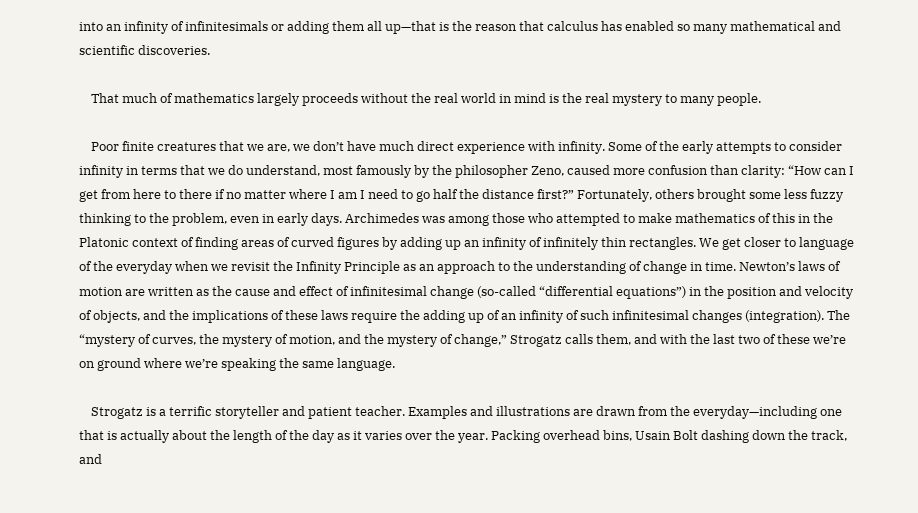into an infinity of infinitesimals or adding them all up—that is the reason that calculus has enabled so many mathematical and scientific discoveries.

    That much of mathematics largely proceeds without the real world in mind is the real mystery to many people.

    Poor finite creatures that we are, we don’t have much direct experience with infinity. Some of the early attempts to consider infinity in terms that we do understand, most famously by the philosopher Zeno, caused more confusion than clarity: “How can I get from here to there if no matter where I am I need to go half the distance first?” Fortunately, others brought some less fuzzy thinking to the problem, even in early days. Archimedes was among those who attempted to make mathematics of this in the Platonic context of finding areas of curved figures by adding up an infinity of infinitely thin rectangles. We get closer to language of the everyday when we revisit the Infinity Principle as an approach to the understanding of change in time. Newton’s laws of motion are written as the cause and effect of infinitesimal change (so-called “differential equations”) in the position and velocity of objects, and the implications of these laws require the adding up of an infinity of such infinitesimal changes (integration). The “mystery of curves, the mystery of motion, and the mystery of change,” Strogatz calls them, and with the last two of these we’re on ground where we’re speaking the same language.

    Strogatz is a terrific storyteller and patient teacher. Examples and illustrations are drawn from the everyday—including one that is actually about the length of the day as it varies over the year. Packing overhead bins, Usain Bolt dashing down the track, and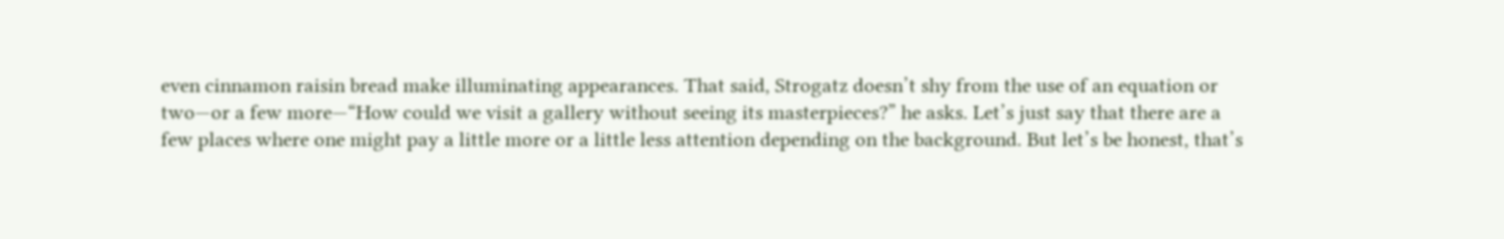even cinnamon raisin bread make illuminating appearances. That said, Strogatz doesn’t shy from the use of an equation or two—or a few more—“How could we visit a gallery without seeing its masterpieces?” he asks. Let’s just say that there are a few places where one might pay a little more or a little less attention depending on the background. But let’s be honest, that’s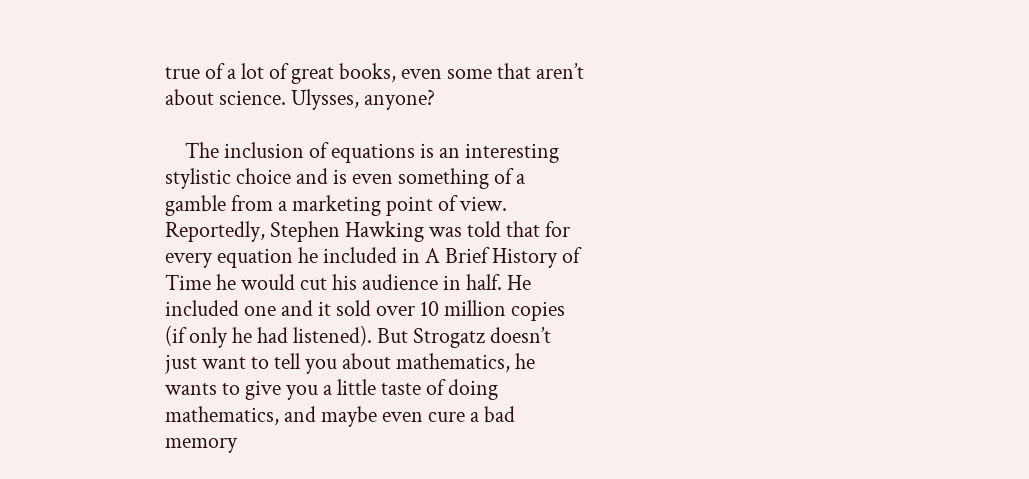true of a lot of great books, even some that aren’t about science. Ulysses, anyone?

    The inclusion of equations is an interesting stylistic choice and is even something of a gamble from a marketing point of view. Reportedly, Stephen Hawking was told that for every equation he included in A Brief History of Time he would cut his audience in half. He included one and it sold over 10 million copies (if only he had listened). But Strogatz doesn’t just want to tell you about mathematics, he wants to give you a little taste of doing mathematics, and maybe even cure a bad memory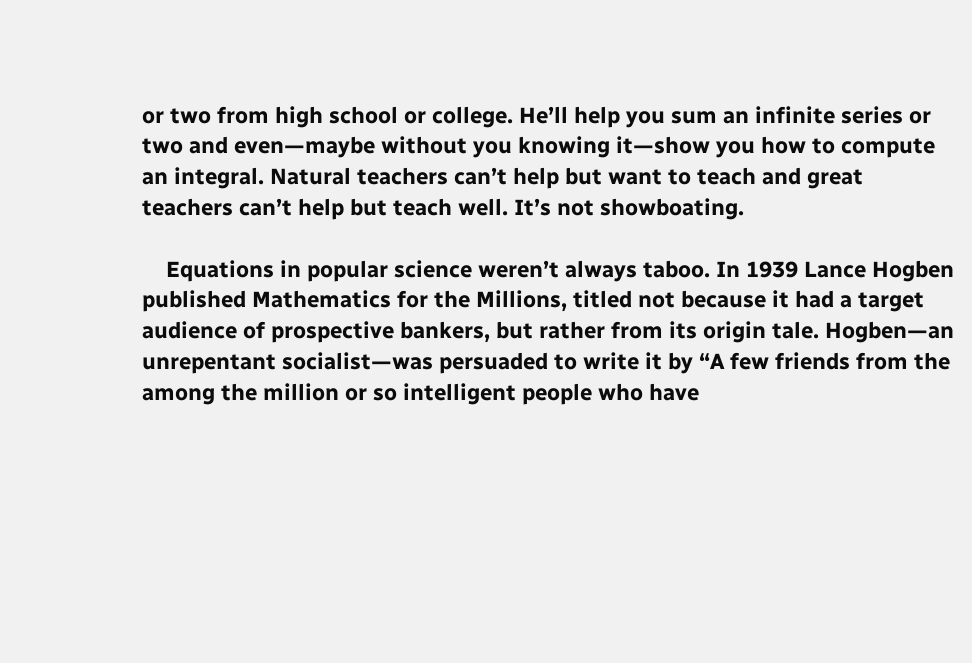or two from high school or college. He’ll help you sum an infinite series or two and even—maybe without you knowing it—show you how to compute an integral. Natural teachers can’t help but want to teach and great teachers can’t help but teach well. It’s not showboating.

    Equations in popular science weren’t always taboo. In 1939 Lance Hogben published Mathematics for the Millions, titled not because it had a target audience of prospective bankers, but rather from its origin tale. Hogben—an unrepentant socialist—was persuaded to write it by “A few friends from the among the million or so intelligent people who have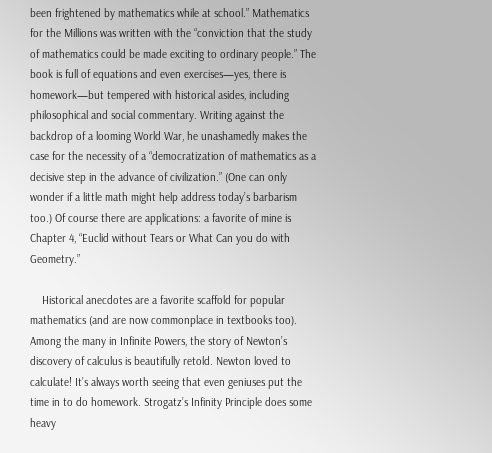been frightened by mathematics while at school.” Mathematics for the Millions was written with the “conviction that the study of mathematics could be made exciting to ordinary people.” The book is full of equations and even exercises—yes, there is homework—but tempered with historical asides, including philosophical and social commentary. Writing against the backdrop of a looming World War, he unashamedly makes the case for the necessity of a “democratization of mathematics as a decisive step in the advance of civilization.” (One can only wonder if a little math might help address today’s barbarism too.) Of course there are applications: a favorite of mine is Chapter 4, “Euclid without Tears or What Can you do with Geometry.”

    Historical anecdotes are a favorite scaffold for popular mathematics (and are now commonplace in textbooks too). Among the many in Infinite Powers, the story of Newton’s discovery of calculus is beautifully retold. Newton loved to calculate! It’s always worth seeing that even geniuses put the time in to do homework. Strogatz’s Infinity Principle does some heavy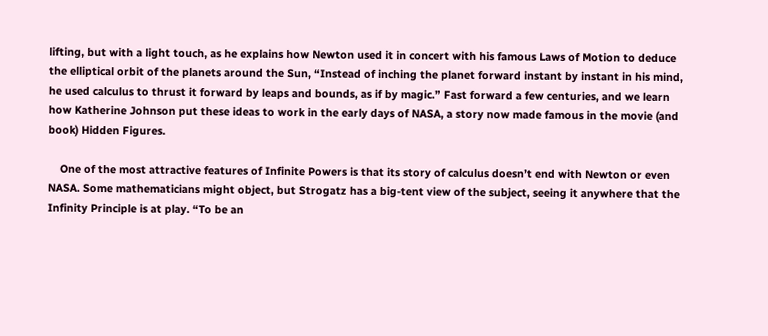lifting, but with a light touch, as he explains how Newton used it in concert with his famous Laws of Motion to deduce the elliptical orbit of the planets around the Sun, “Instead of inching the planet forward instant by instant in his mind, he used calculus to thrust it forward by leaps and bounds, as if by magic.” Fast forward a few centuries, and we learn how Katherine Johnson put these ideas to work in the early days of NASA, a story now made famous in the movie (and book) Hidden Figures.

    One of the most attractive features of Infinite Powers is that its story of calculus doesn’t end with Newton or even NASA. Some mathematicians might object, but Strogatz has a big-tent view of the subject, seeing it anywhere that the Infinity Principle is at play. “To be an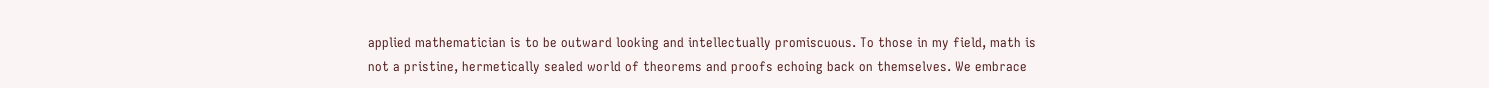applied mathematician is to be outward looking and intellectually promiscuous. To those in my field, math is not a pristine, hermetically sealed world of theorems and proofs echoing back on themselves. We embrace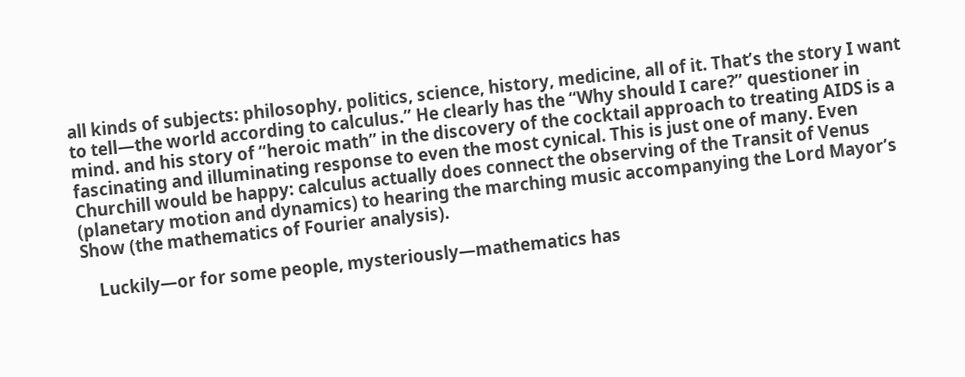all kinds of subjects: philosophy, politics, science, history, medicine, all of it. That’s the story I want to tell—the world according to calculus.” He clearly has the “Why should I care?” questioner in mind. and his story of “heroic math” in the discovery of the cocktail approach to treating AIDS is a fascinating and illuminating response to even the most cynical. This is just one of many. Even Churchill would be happy: calculus actually does connect the observing of the Transit of Venus (planetary motion and dynamics) to hearing the marching music accompanying the Lord Mayor’s Show (the mathematics of Fourier analysis).

    Luckily—or for some people, mysteriously—mathematics has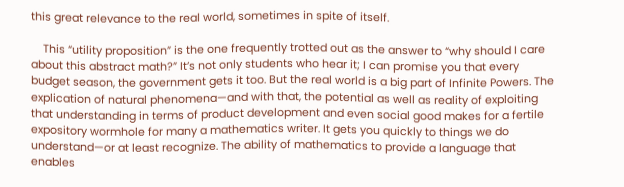this great relevance to the real world, sometimes in spite of itself.

    This “utility proposition” is the one frequently trotted out as the answer to “why should I care about this abstract math?” It’s not only students who hear it; I can promise you that every budget season, the government gets it too. But the real world is a big part of Infinite Powers. The explication of natural phenomena—and with that, the potential as well as reality of exploiting that understanding in terms of product development and even social good makes for a fertile expository wormhole for many a mathematics writer. It gets you quickly to things we do understand—or at least recognize. The ability of mathematics to provide a language that enables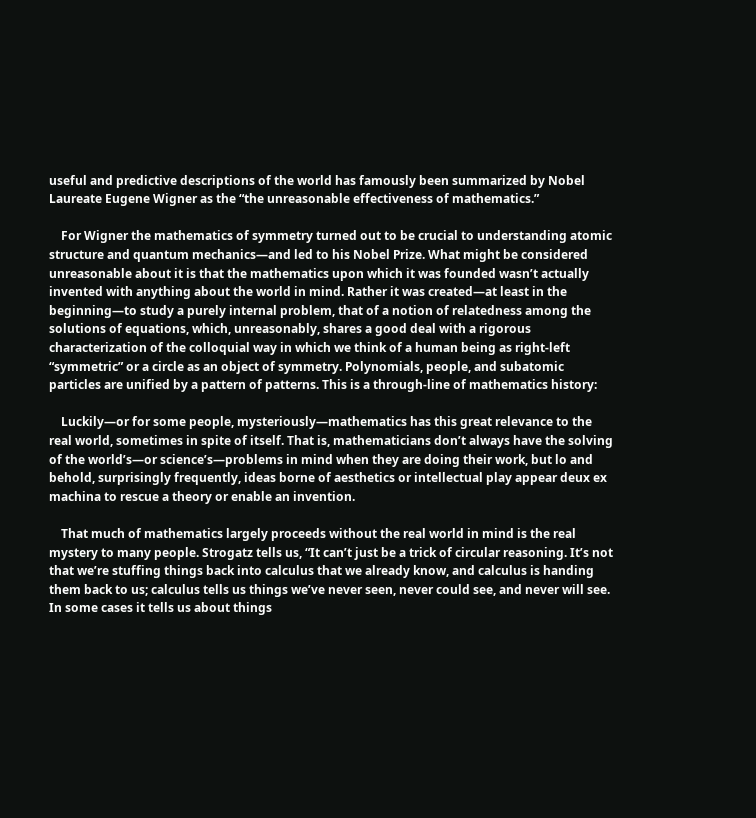useful and predictive descriptions of the world has famously been summarized by Nobel Laureate Eugene Wigner as the “the unreasonable effectiveness of mathematics.”

    For Wigner the mathematics of symmetry turned out to be crucial to understanding atomic structure and quantum mechanics—and led to his Nobel Prize. What might be considered unreasonable about it is that the mathematics upon which it was founded wasn’t actually invented with anything about the world in mind. Rather it was created—at least in the beginning—to study a purely internal problem, that of a notion of relatedness among the solutions of equations, which, unreasonably, shares a good deal with a rigorous characterization of the colloquial way in which we think of a human being as right-left “symmetric” or a circle as an object of symmetry. Polynomials, people, and subatomic particles are unified by a pattern of patterns. This is a through-line of mathematics history:

    Luckily—or for some people, mysteriously—mathematics has this great relevance to the real world, sometimes in spite of itself. That is, mathematicians don’t always have the solving of the world’s—or science’s—problems in mind when they are doing their work, but lo and behold, surprisingly frequently, ideas borne of aesthetics or intellectual play appear deux ex machina to rescue a theory or enable an invention.

    That much of mathematics largely proceeds without the real world in mind is the real mystery to many people. Strogatz tells us, “It can’t just be a trick of circular reasoning. It’s not that we’re stuffing things back into calculus that we already know, and calculus is handing them back to us; calculus tells us things we’ve never seen, never could see, and never will see. In some cases it tells us about things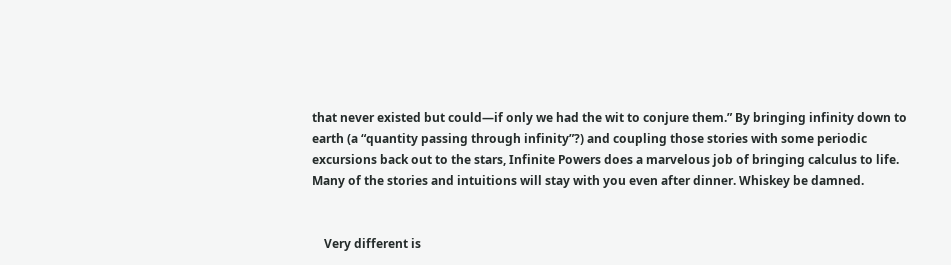that never existed but could—if only we had the wit to conjure them.” By bringing infinity down to earth (a “quantity passing through infinity”?) and coupling those stories with some periodic excursions back out to the stars, Infinite Powers does a marvelous job of bringing calculus to life. Many of the stories and intuitions will stay with you even after dinner. Whiskey be damned.


    Very different is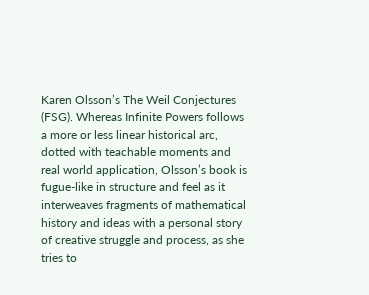Karen Olsson’s The Weil Conjectures (FSG). Whereas Infinite Powers follows a more or less linear historical arc, dotted with teachable moments and real world application, Olsson’s book is fugue-like in structure and feel as it interweaves fragments of mathematical history and ideas with a personal story of creative struggle and process, as she tries to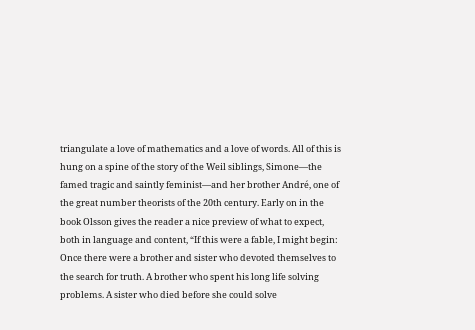triangulate a love of mathematics and a love of words. All of this is hung on a spine of the story of the Weil siblings, Simone—the famed tragic and saintly feminist—and her brother André, one of the great number theorists of the 20th century. Early on in the book Olsson gives the reader a nice preview of what to expect, both in language and content, “If this were a fable, I might begin: Once there were a brother and sister who devoted themselves to the search for truth. A brother who spent his long life solving problems. A sister who died before she could solve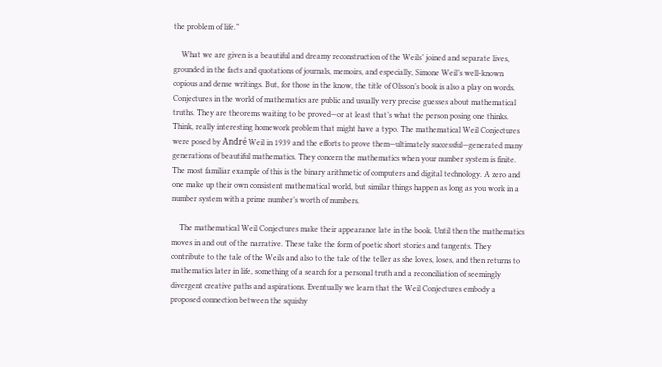the problem of life.”

    What we are given is a beautiful and dreamy reconstruction of the Weils’ joined and separate lives, grounded in the facts and quotations of journals, memoirs, and especially, Simone Weil’s well-known copious and dense writings. But, for those in the know, the title of Olsson’s book is also a play on words. Conjectures in the world of mathematics are public and usually very precise guesses about mathematical truths. They are theorems waiting to be proved—or at least that’s what the person posing one thinks. Think, really interesting homework problem that might have a typo. The mathematical Weil Conjectures were posed by André Weil in 1939 and the efforts to prove them—ultimately successful—generated many generations of beautiful mathematics. They concern the mathematics when your number system is finite. The most familiar example of this is the binary arithmetic of computers and digital technology. A zero and one make up their own consistent mathematical world, but similar things happen as long as you work in a number system with a prime number’s worth of numbers.

    The mathematical Weil Conjectures make their appearance late in the book. Until then the mathematics moves in and out of the narrative. These take the form of poetic short stories and tangents. They contribute to the tale of the Weils and also to the tale of the teller as she loves, loses, and then returns to mathematics later in life, something of a search for a personal truth and a reconciliation of seemingly divergent creative paths and aspirations. Eventually we learn that the Weil Conjectures embody a proposed connection between the squishy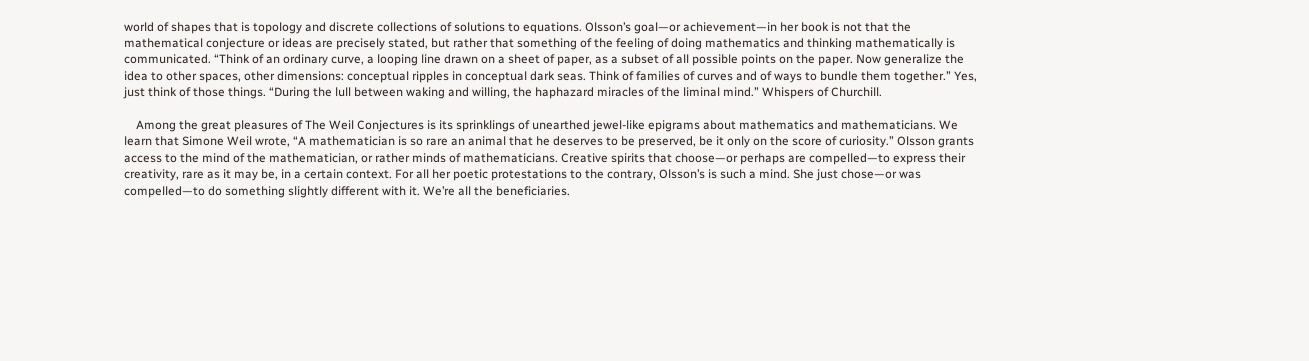world of shapes that is topology and discrete collections of solutions to equations. Olsson’s goal—or achievement—in her book is not that the mathematical conjecture or ideas are precisely stated, but rather that something of the feeling of doing mathematics and thinking mathematically is communicated. “Think of an ordinary curve, a looping line drawn on a sheet of paper, as a subset of all possible points on the paper. Now generalize the idea to other spaces, other dimensions: conceptual ripples in conceptual dark seas. Think of families of curves and of ways to bundle them together.” Yes, just think of those things. “During the lull between waking and willing, the haphazard miracles of the liminal mind.” Whispers of Churchill.

    Among the great pleasures of The Weil Conjectures is its sprinklings of unearthed jewel-like epigrams about mathematics and mathematicians. We learn that Simone Weil wrote, “A mathematician is so rare an animal that he deserves to be preserved, be it only on the score of curiosity.” Olsson grants access to the mind of the mathematician, or rather minds of mathematicians. Creative spirits that choose—or perhaps are compelled—to express their creativity, rare as it may be, in a certain context. For all her poetic protestations to the contrary, Olsson’s is such a mind. She just chose—or was compelled—to do something slightly different with it. We’re all the beneficiaries.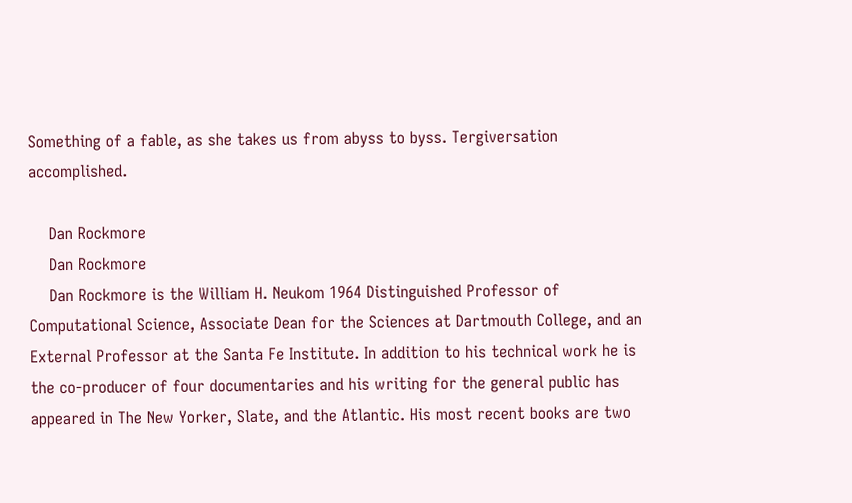Something of a fable, as she takes us from abyss to byss. Tergiversation accomplished.

    Dan Rockmore
    Dan Rockmore
    Dan Rockmore is the William H. Neukom 1964 Distinguished Professor of Computational Science, Associate Dean for the Sciences at Dartmouth College, and an External Professor at the Santa Fe Institute. In addition to his technical work he is the co-producer of four documentaries and his writing for the general public has appeared in The New Yorker, Slate, and the Atlantic. His most recent books are two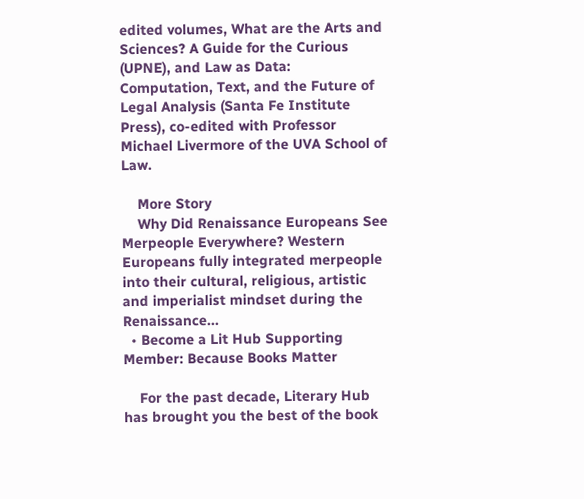edited volumes, What are the Arts and Sciences? A Guide for the Curious (UPNE), and Law as Data: Computation, Text, and the Future of Legal Analysis (Santa Fe Institute Press), co-edited with Professor Michael Livermore of the UVA School of Law.

    More Story
    Why Did Renaissance Europeans See Merpeople Everywhere? Western Europeans fully integrated merpeople into their cultural, religious, artistic and imperialist mindset during the Renaissance...
  • Become a Lit Hub Supporting Member: Because Books Matter

    For the past decade, Literary Hub has brought you the best of the book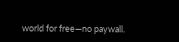world for free—no paywall.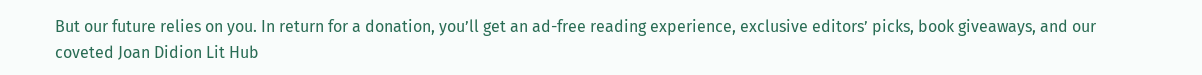But our future relies on you. In return for a donation, you’ll get an ad-free reading experience, exclusive editors’ picks, book giveaways, and our coveted Joan Didion Lit Hub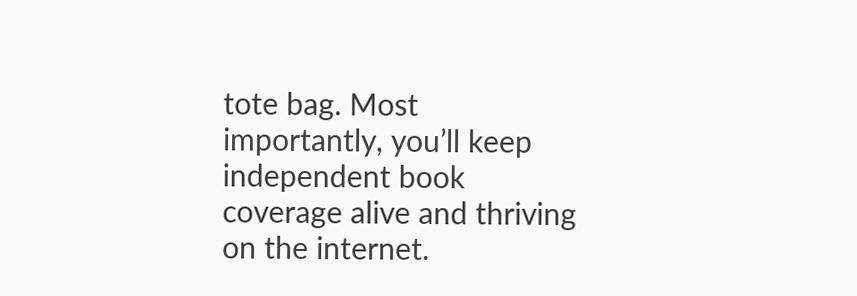tote bag. Most importantly, you’ll keep independent book coverage alive and thriving on the internet.